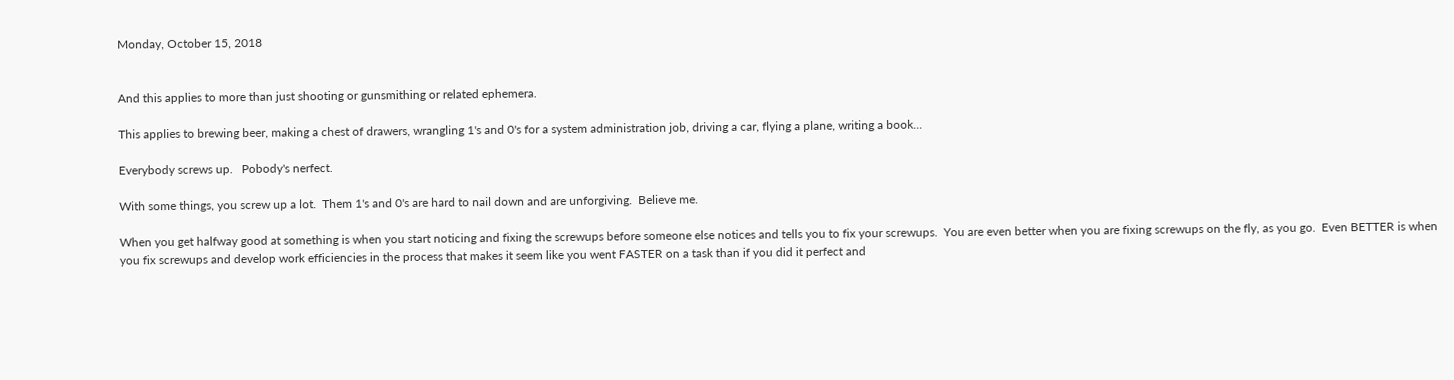Monday, October 15, 2018


And this applies to more than just shooting or gunsmithing or related ephemera.

This applies to brewing beer, making a chest of drawers, wrangling 1's and 0's for a system administration job, driving a car, flying a plane, writing a book...

Everybody screws up.   Pobody's nerfect.

With some things, you screw up a lot.  Them 1's and 0's are hard to nail down and are unforgiving.  Believe me.

When you get halfway good at something is when you start noticing and fixing the screwups before someone else notices and tells you to fix your screwups.  You are even better when you are fixing screwups on the fly, as you go.  Even BETTER is when you fix screwups and develop work efficiencies in the process that makes it seem like you went FASTER on a task than if you did it perfect and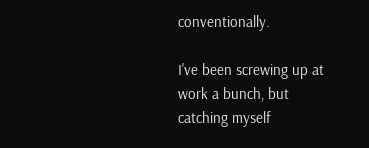conventionally.

I've been screwing up at work a bunch, but catching myself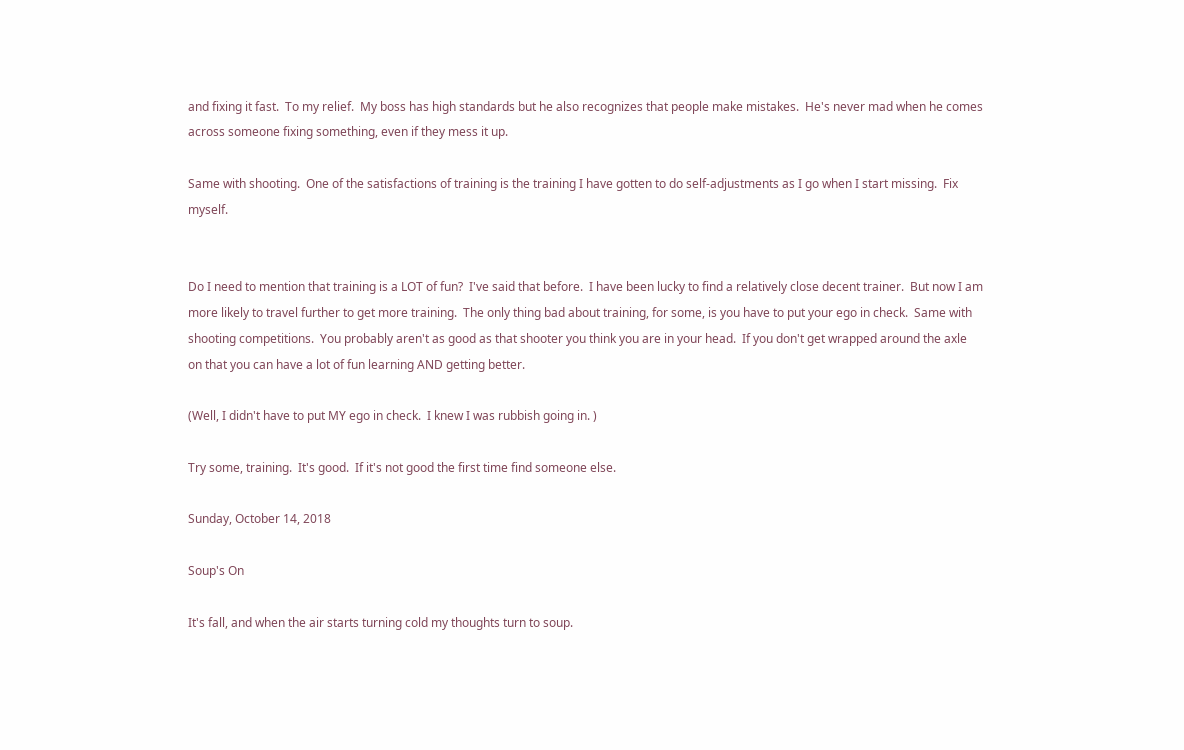and fixing it fast.  To my relief.  My boss has high standards but he also recognizes that people make mistakes.  He's never mad when he comes across someone fixing something, even if they mess it up.

Same with shooting.  One of the satisfactions of training is the training I have gotten to do self-adjustments as I go when I start missing.  Fix myself.


Do I need to mention that training is a LOT of fun?  I've said that before.  I have been lucky to find a relatively close decent trainer.  But now I am more likely to travel further to get more training.  The only thing bad about training, for some, is you have to put your ego in check.  Same with shooting competitions.  You probably aren't as good as that shooter you think you are in your head.  If you don't get wrapped around the axle on that you can have a lot of fun learning AND getting better.

(Well, I didn't have to put MY ego in check.  I knew I was rubbish going in. )

Try some, training.  It's good.  If it's not good the first time find someone else.

Sunday, October 14, 2018

Soup's On

It's fall, and when the air starts turning cold my thoughts turn to soup.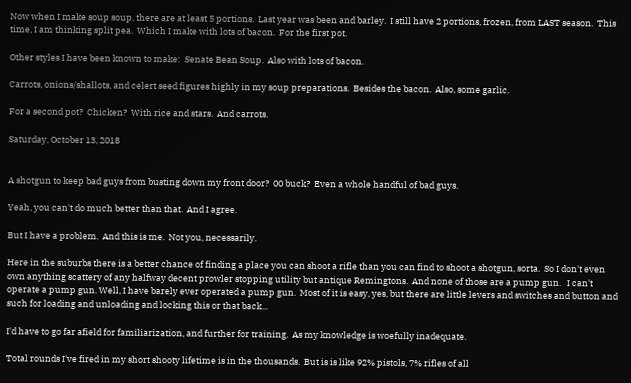Now when I make soup soup, there are at least 5 portions.  Last year was been and barley.  I still have 2 portions, frozen, from LAST season.  This time, I am thinking split pea.  Which I make with lots of bacon.  For the first pot.

Other styles I have been known to make:  Senate Bean Soup.  Also with lots of bacon.

Carrots, onions/shallots, and celert seed figures highly in my soup preparations.  Besides the bacon.  Also, some garlic.

For a second pot?  Chicken?  With rice and stars.  And carrots.

Saturday, October 13, 2018


A shotgun to keep bad guys from busting down my front door?  00 buck?  Even a whole handful of bad guys.

Yeah, you can't do much better than that.  And I agree.

But I have a problem.  And this is me.  Not you, necessarily.

Here in the suburbs there is a better chance of finding a place you can shoot a rifle than you can find to shoot a shotgun, sorta.  So I don't even own anything scattery of any halfway decent prowler stopping utility but antique Remingtons.  And none of those are a pump gun.   I can't operate a pump gun. Well, I have barely ever operated a pump gun.  Most of it is easy, yes, but there are little levers and switches and button and such for loading and unloading and locking this or that back...

I'd have to go far afield for familiarization, and further for training.  As my knowledge is woefully inadequate.

Total rounds I've fired in my short shooty lifetime is in the thousands.  But is is like 92% pistols, 7% rifles of all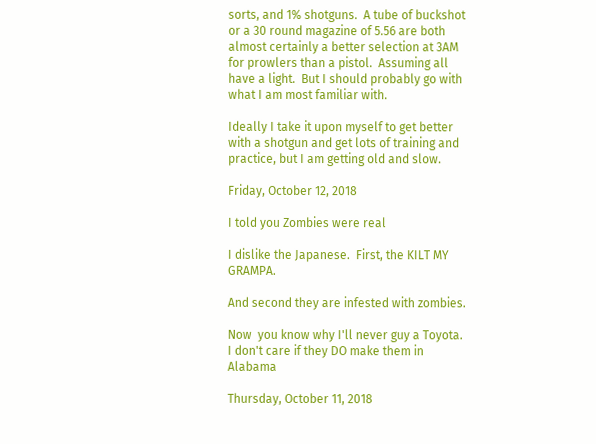sorts, and 1% shotguns.  A tube of buckshot or a 30 round magazine of 5.56 are both almost certainly a better selection at 3AM for prowlers than a pistol.  Assuming all have a light.  But I should probably go with what I am most familiar with.

Ideally I take it upon myself to get better with a shotgun and get lots of training and practice, but I am getting old and slow.

Friday, October 12, 2018

I told you Zombies were real

I dislike the Japanese.  First, the KILT MY GRAMPA.

And second they are infested with zombies.

Now  you know why I'll never guy a Toyota.  I don't care if they DO make them in Alabama

Thursday, October 11, 2018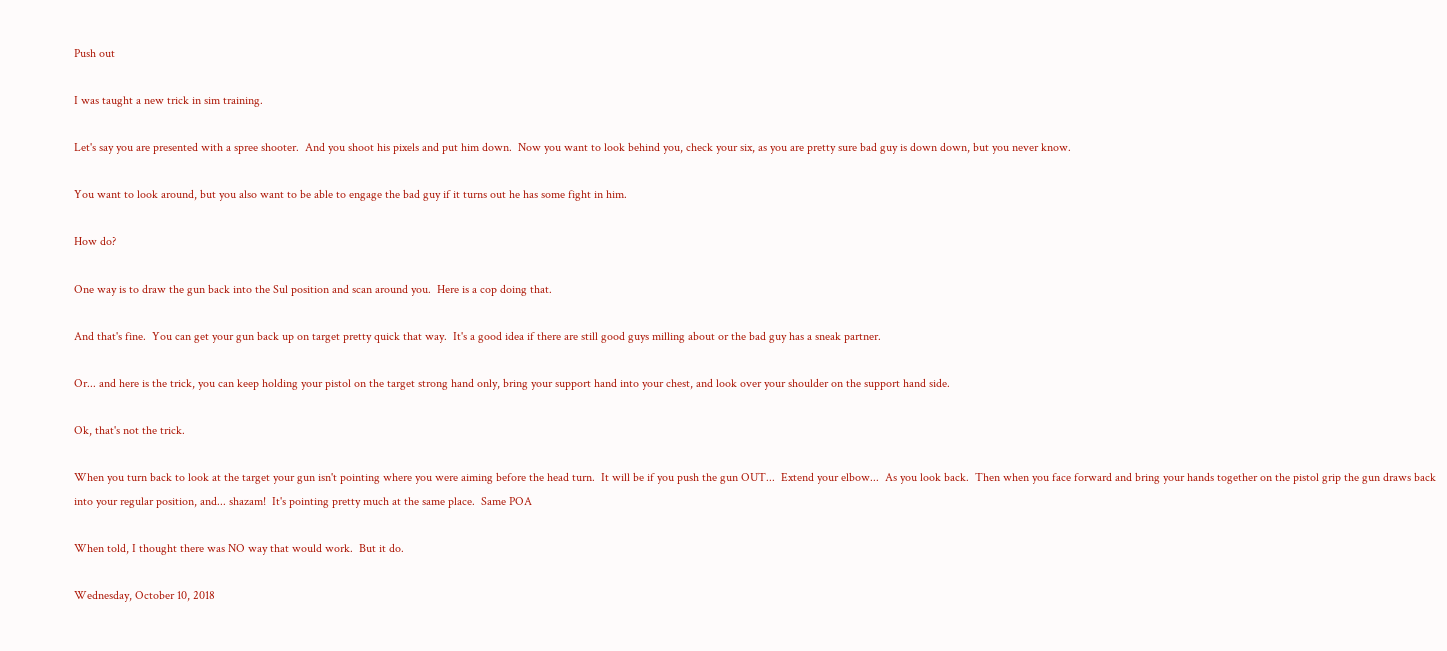Push out

I was taught a new trick in sim training.

Let's say you are presented with a spree shooter.  And you shoot his pixels and put him down.  Now you want to look behind you, check your six, as you are pretty sure bad guy is down down, but you never know.

You want to look around, but you also want to be able to engage the bad guy if it turns out he has some fight in him.

How do?

One way is to draw the gun back into the Sul position and scan around you.  Here is a cop doing that.

And that's fine.  You can get your gun back up on target pretty quick that way.  It's a good idea if there are still good guys milling about or the bad guy has a sneak partner.

Or... and here is the trick, you can keep holding your pistol on the target strong hand only, bring your support hand into your chest, and look over your shoulder on the support hand side.

Ok, that's not the trick.

When you turn back to look at the target your gun isn't pointing where you were aiming before the head turn.  It will be if you push the gun OUT...  Extend your elbow...  As you look back.  Then when you face forward and bring your hands together on the pistol grip the gun draws back into your regular position, and... shazam!  It's pointing pretty much at the same place.  Same POA

When told, I thought there was NO way that would work.  But it do.

Wednesday, October 10, 2018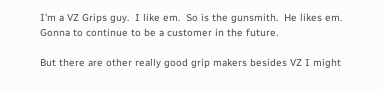I'm a VZ Grips guy.  I like em.  So is the gunsmith.  He likes em.  Gonna to continue to be a customer in the future.

But there are other really good grip makers besides VZ I might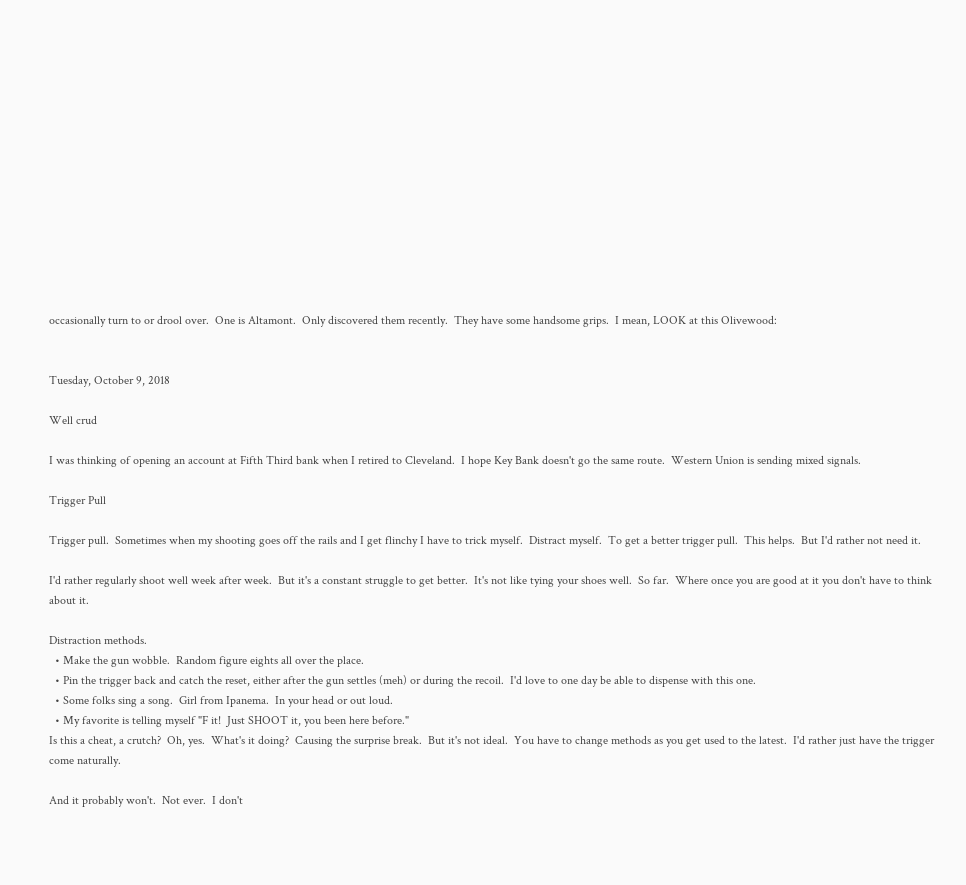occasionally turn to or drool over.  One is Altamont.  Only discovered them recently.  They have some handsome grips.  I mean, LOOK at this Olivewood:


Tuesday, October 9, 2018

Well crud

I was thinking of opening an account at Fifth Third bank when I retired to Cleveland.  I hope Key Bank doesn't go the same route.  Western Union is sending mixed signals.

Trigger Pull

Trigger pull.  Sometimes when my shooting goes off the rails and I get flinchy I have to trick myself.  Distract myself.  To get a better trigger pull.  This helps.  But I'd rather not need it.

I'd rather regularly shoot well week after week.  But it's a constant struggle to get better.  It's not like tying your shoes well.  So far.  Where once you are good at it you don't have to think about it.

Distraction methods.
  • Make the gun wobble.  Random figure eights all over the place.
  • Pin the trigger back and catch the reset, either after the gun settles (meh) or during the recoil.  I'd love to one day be able to dispense with this one.
  • Some folks sing a song.  Girl from Ipanema.  In your head or out loud.
  • My favorite is telling myself "F it!  Just SHOOT it, you been here before."
Is this a cheat, a crutch?  Oh, yes.  What's it doing?  Causing the surprise break.  But it's not ideal.  You have to change methods as you get used to the latest.  I'd rather just have the trigger come naturally.

And it probably won't.  Not ever.  I don't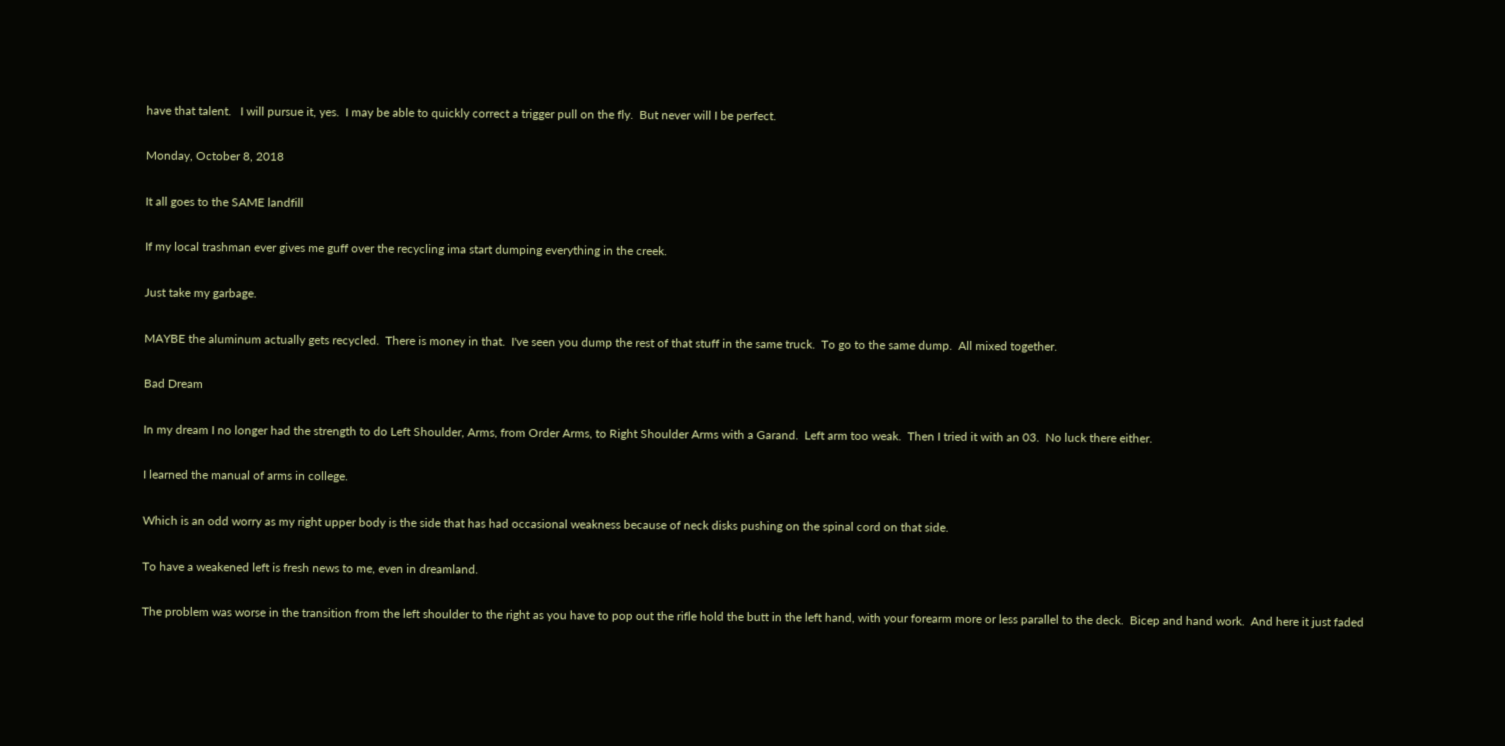have that talent.   I will pursue it, yes.  I may be able to quickly correct a trigger pull on the fly.  But never will I be perfect.

Monday, October 8, 2018

It all goes to the SAME landfill

If my local trashman ever gives me guff over the recycling ima start dumping everything in the creek.

Just take my garbage.

MAYBE the aluminum actually gets recycled.  There is money in that.  I've seen you dump the rest of that stuff in the same truck.  To go to the same dump.  All mixed together.

Bad Dream

In my dream I no longer had the strength to do Left Shoulder, Arms, from Order Arms, to Right Shoulder Arms with a Garand.  Left arm too weak.  Then I tried it with an 03.  No luck there either.

I learned the manual of arms in college.

Which is an odd worry as my right upper body is the side that has had occasional weakness because of neck disks pushing on the spinal cord on that side.

To have a weakened left is fresh news to me, even in dreamland.

The problem was worse in the transition from the left shoulder to the right as you have to pop out the rifle hold the butt in the left hand, with your forearm more or less parallel to the deck.  Bicep and hand work.  And here it just faded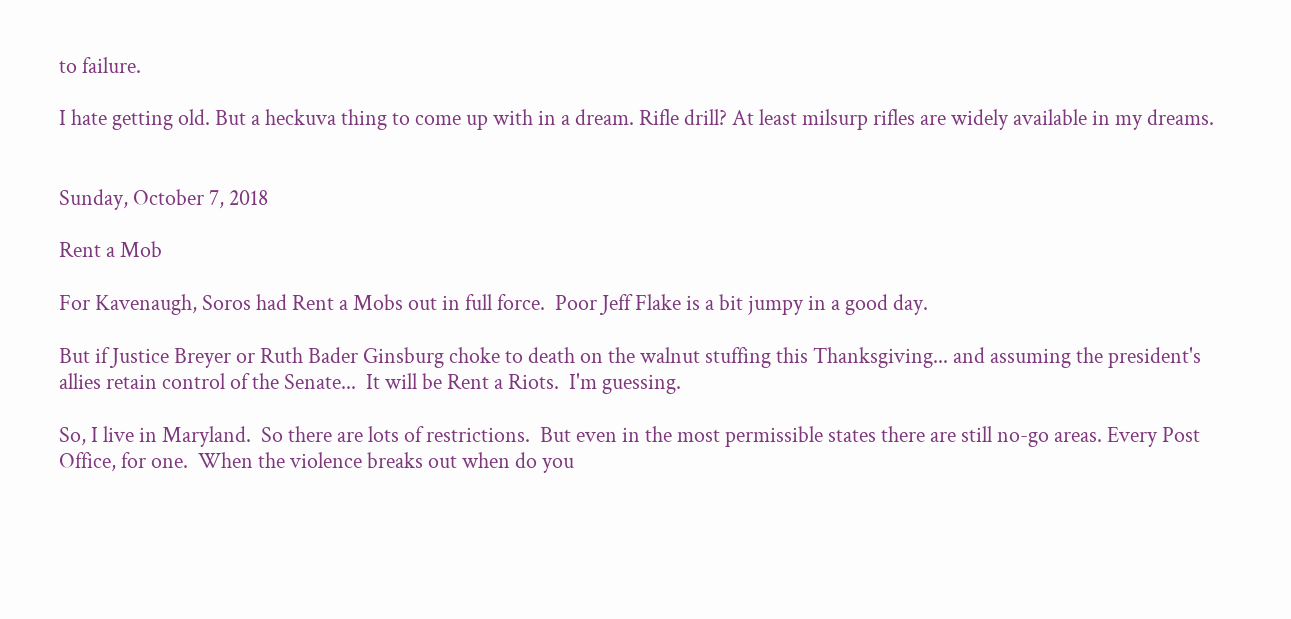to failure.

I hate getting old. But a heckuva thing to come up with in a dream. Rifle drill? At least milsurp rifles are widely available in my dreams.


Sunday, October 7, 2018

Rent a Mob

For Kavenaugh, Soros had Rent a Mobs out in full force.  Poor Jeff Flake is a bit jumpy in a good day.

But if Justice Breyer or Ruth Bader Ginsburg choke to death on the walnut stuffing this Thanksgiving... and assuming the president's allies retain control of the Senate...  It will be Rent a Riots.  I'm guessing.

So, I live in Maryland.  So there are lots of restrictions.  But even in the most permissible states there are still no-go areas. Every Post Office, for one.  When the violence breaks out when do you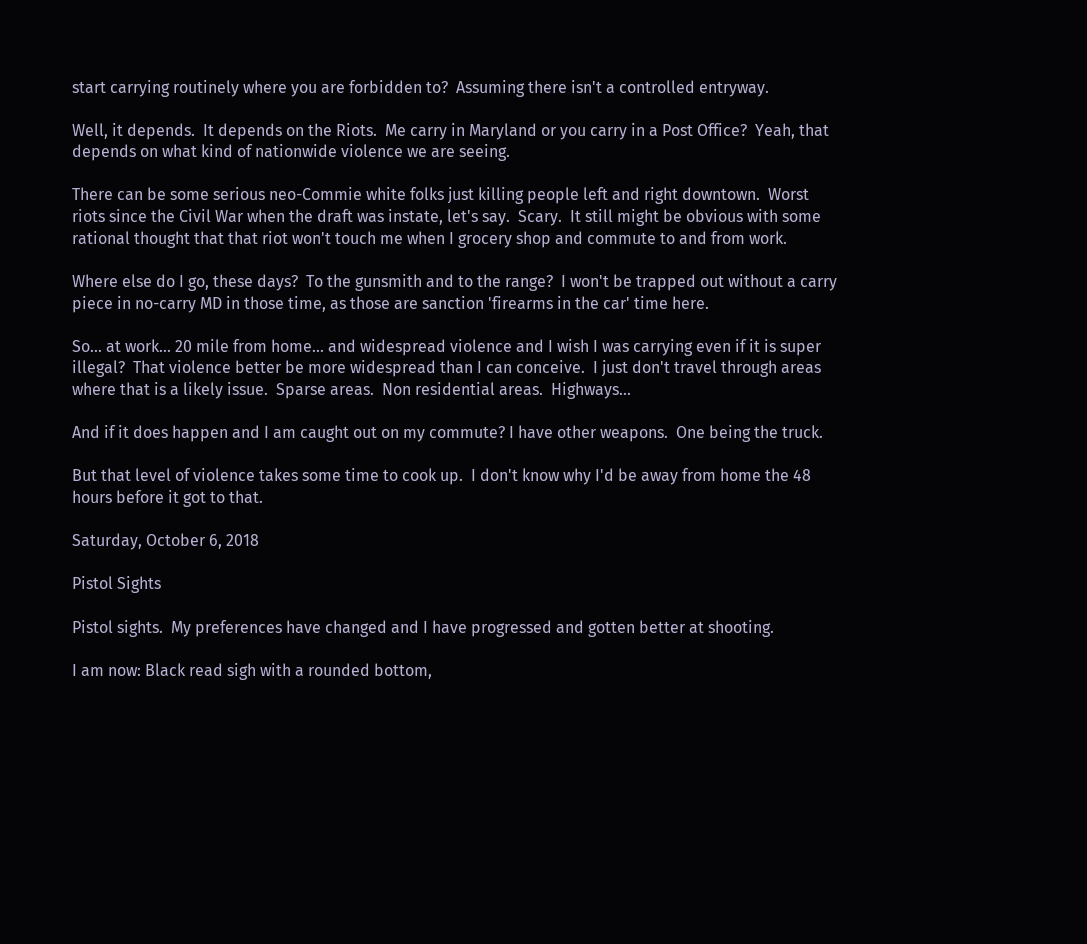start carrying routinely where you are forbidden to?  Assuming there isn't a controlled entryway.

Well, it depends.  It depends on the Riots.  Me carry in Maryland or you carry in a Post Office?  Yeah, that depends on what kind of nationwide violence we are seeing.

There can be some serious neo-Commie white folks just killing people left and right downtown.  Worst riots since the Civil War when the draft was instate, let's say.  Scary.  It still might be obvious with some rational thought that that riot won't touch me when I grocery shop and commute to and from work.

Where else do I go, these days?  To the gunsmith and to the range?  I won't be trapped out without a carry piece in no-carry MD in those time, as those are sanction 'firearms in the car' time here.

So... at work... 20 mile from home... and widespread violence and I wish I was carrying even if it is super illegal?  That violence better be more widespread than I can conceive.  I just don't travel through areas where that is a likely issue.  Sparse areas.  Non residential areas.  Highways...

And if it does happen and I am caught out on my commute? I have other weapons.  One being the truck.

But that level of violence takes some time to cook up.  I don't know why I'd be away from home the 48 hours before it got to that.

Saturday, October 6, 2018

Pistol Sights

Pistol sights.  My preferences have changed and I have progressed and gotten better at shooting.

I am now: Black read sigh with a rounded bottom,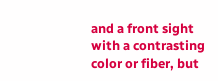and a front sight with a contrasting color or fiber, but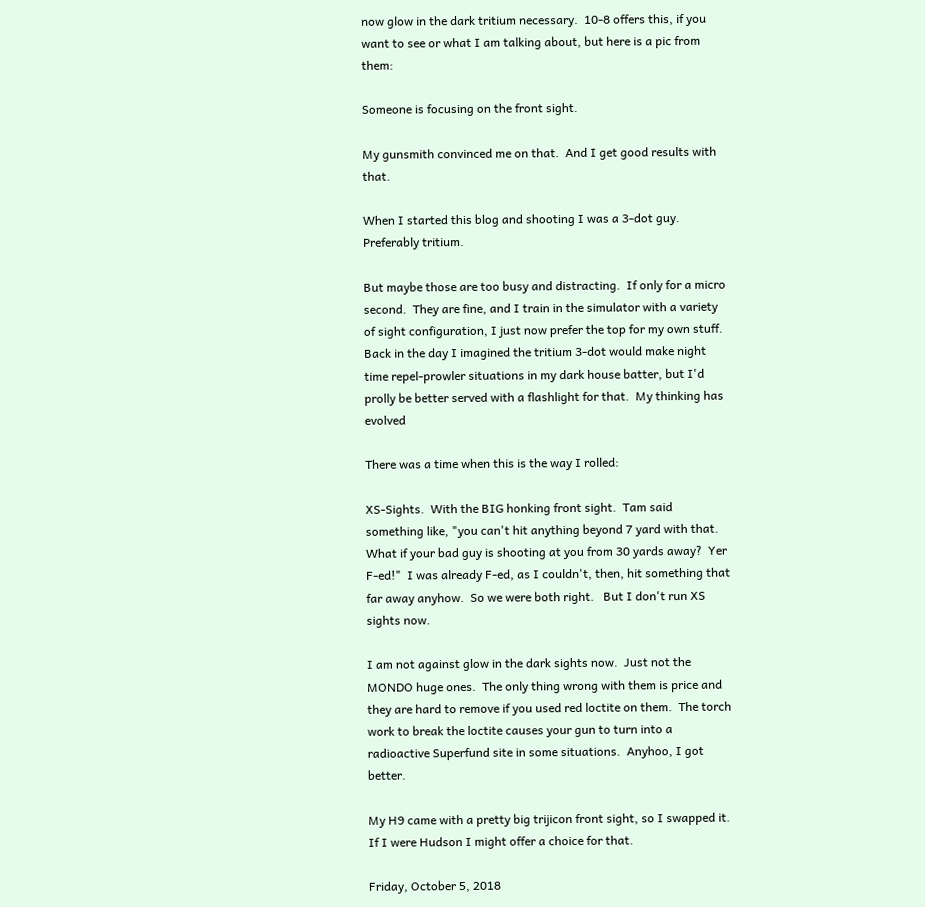now glow in the dark tritium necessary.  10-8 offers this, if you want to see or what I am talking about, but here is a pic from them:

Someone is focusing on the front sight.

My gunsmith convinced me on that.  And I get good results with that.

When I started this blog and shooting I was a 3-dot guy.  Preferably tritium.

But maybe those are too busy and distracting.  If only for a micro second.  They are fine, and I train in the simulator with a variety of sight configuration, I just now prefer the top for my own stuff.  Back in the day I imagined the tritium 3-dot would make night time repel-prowler situations in my dark house batter, but I'd prolly be better served with a flashlight for that.  My thinking has evolved

There was a time when this is the way I rolled:

XS-Sights.  With the BIG honking front sight.  Tam said something like, "you can't hit anything beyond 7 yard with that.  What if your bad guy is shooting at you from 30 yards away?  Yer F-ed!"  I was already F-ed, as I couldn't, then, hit something that far away anyhow.  So we were both right.   But I don't run XS sights now.

I am not against glow in the dark sights now.  Just not the MONDO huge ones.  The only thing wrong with them is price and they are hard to remove if you used red loctite on them.  The torch work to break the loctite causes your gun to turn into a radioactive Superfund site in some situations.  Anyhoo, I got better.

My H9 came with a pretty big trijicon front sight, so I swapped it.  If I were Hudson I might offer a choice for that.

Friday, October 5, 2018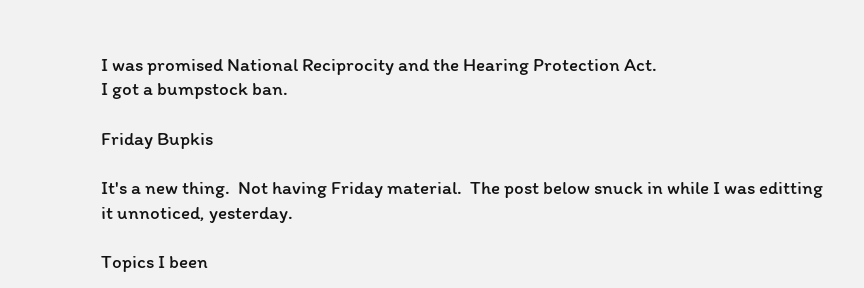I was promised National Reciprocity and the Hearing Protection Act.
I got a bumpstock ban.

Friday Bupkis

It's a new thing.  Not having Friday material.  The post below snuck in while I was editting it unnoticed, yesterday.

Topics I been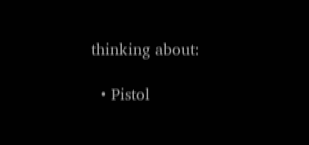thinking about:

  • Pistol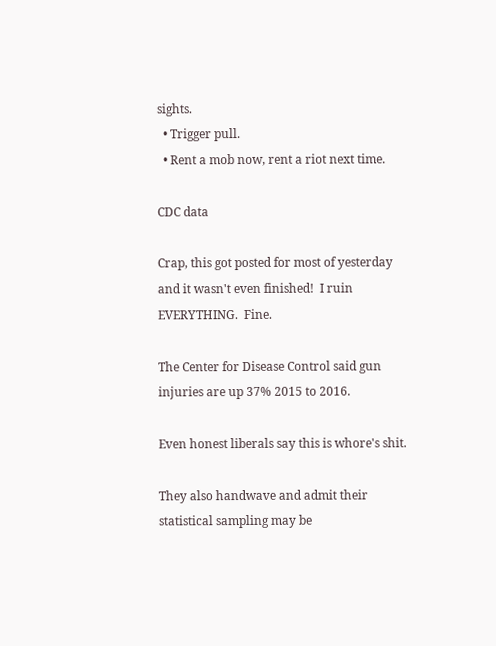sights.
  • Trigger pull.
  • Rent a mob now, rent a riot next time.

CDC data

Crap, this got posted for most of yesterday and it wasn't even finished!  I ruin EVERYTHING.  Fine.

The Center for Disease Control said gun injuries are up 37% 2015 to 2016.

Even honest liberals say this is whore's shit.

They also handwave and admit their statistical sampling may be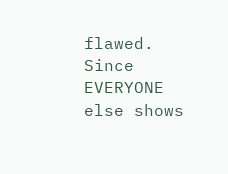flawed.  Since EVERYONE else shows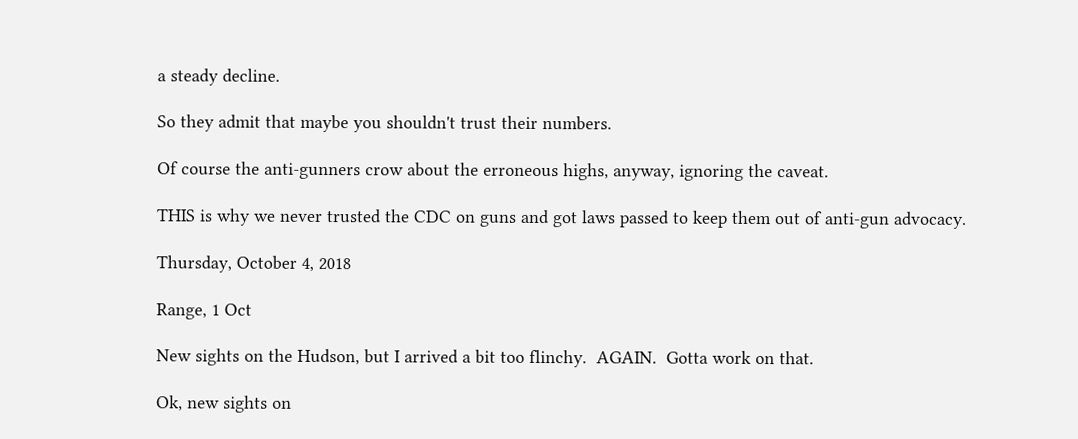a steady decline.

So they admit that maybe you shouldn't trust their numbers.

Of course the anti-gunners crow about the erroneous highs, anyway, ignoring the caveat.

THIS is why we never trusted the CDC on guns and got laws passed to keep them out of anti-gun advocacy.

Thursday, October 4, 2018

Range, 1 Oct

New sights on the Hudson, but I arrived a bit too flinchy.  AGAIN.  Gotta work on that.

Ok, new sights on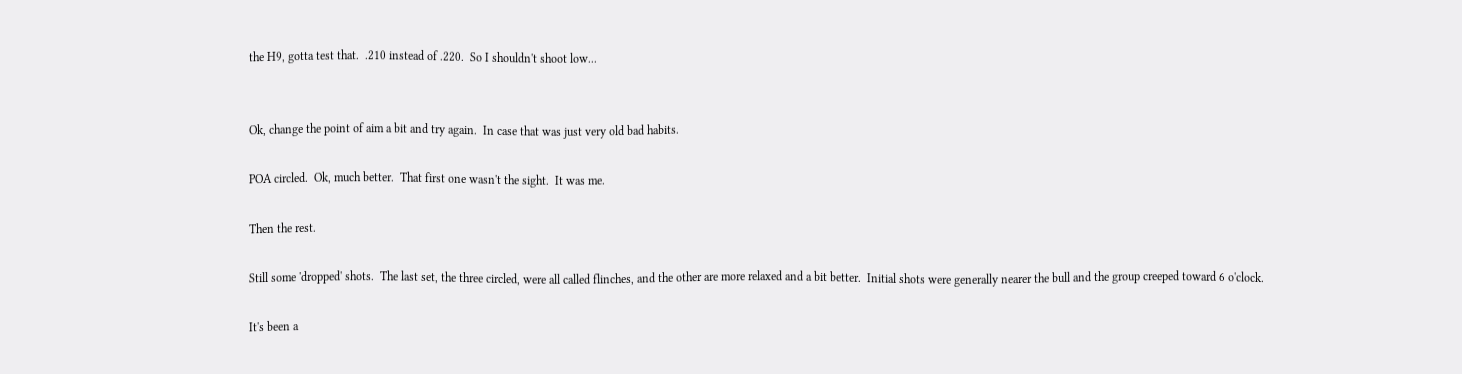the H9, gotta test that.  .210 instead of .220.  So I shouldn't shoot low...


Ok, change the point of aim a bit and try again.  In case that was just very old bad habits.

POA circled.  Ok, much better.  That first one wasn't the sight.  It was me.

Then the rest.

Still some 'dropped' shots.  The last set, the three circled, were all called flinches, and the other are more relaxed and a bit better.  Initial shots were generally nearer the bull and the group creeped toward 6 o'clock.

It's been a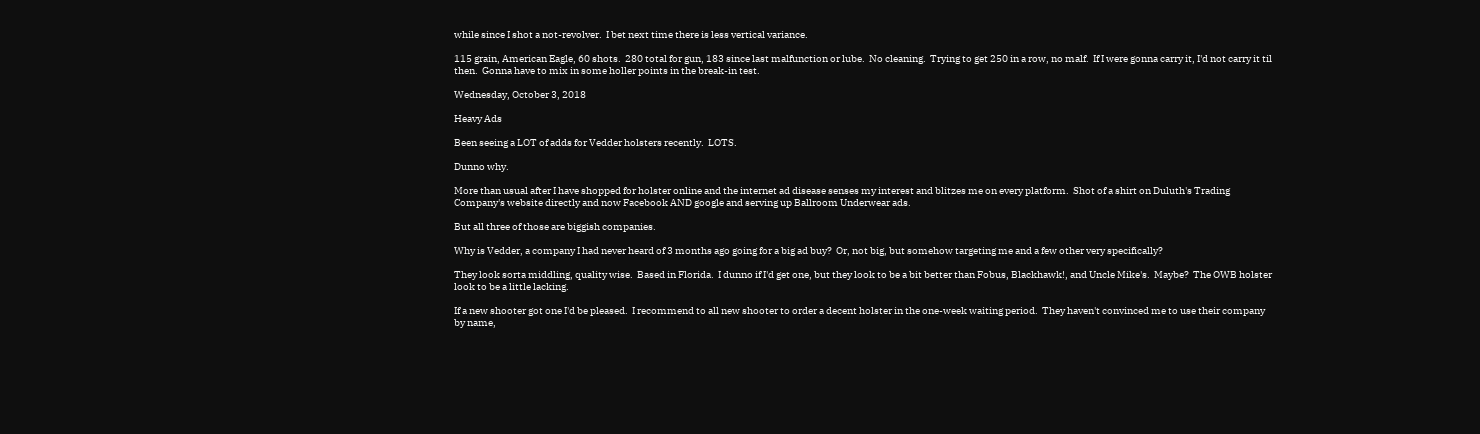while since I shot a not-revolver.  I bet next time there is less vertical variance.

115 grain, American Eagle, 60 shots.  280 total for gun, 183 since last malfunction or lube.  No cleaning.  Trying to get 250 in a row, no malf.  If I were gonna carry it, I'd not carry it til then.  Gonna have to mix in some holler points in the break-in test.

Wednesday, October 3, 2018

Heavy Ads

Been seeing a LOT of adds for Vedder holsters recently.  LOTS.

Dunno why.

More than usual after I have shopped for holster online and the internet ad disease senses my interest and blitzes me on every platform.  Shot of a shirt on Duluth's Trading Company's website directly and now Facebook AND google and serving up Ballroom Underwear ads.

But all three of those are biggish companies.

Why is Vedder, a company I had never heard of 3 months ago going for a big ad buy?  Or, not big, but somehow targeting me and a few other very specifically?

They look sorta middling, quality wise.  Based in Florida.  I dunno if I'd get one, but they look to be a bit better than Fobus, Blackhawk!, and Uncle Mike's.  Maybe?  The OWB holster look to be a little lacking.

If a new shooter got one I'd be pleased.  I recommend to all new shooter to order a decent holster in the one-week waiting period.  They haven't convinced me to use their company by name,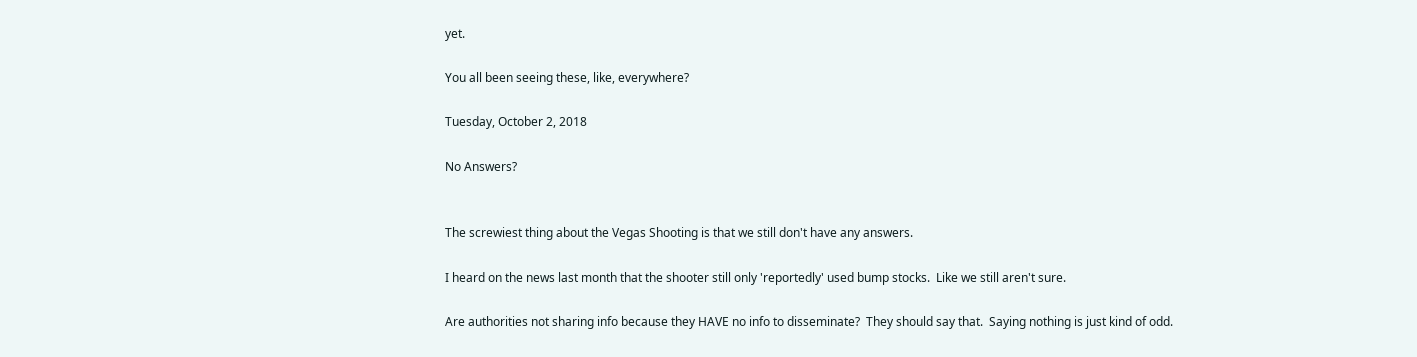yet.

You all been seeing these, like, everywhere?

Tuesday, October 2, 2018

No Answers?


The screwiest thing about the Vegas Shooting is that we still don't have any answers.

I heard on the news last month that the shooter still only 'reportedly' used bump stocks.  Like we still aren't sure.

Are authorities not sharing info because they HAVE no info to disseminate?  They should say that.  Saying nothing is just kind of odd.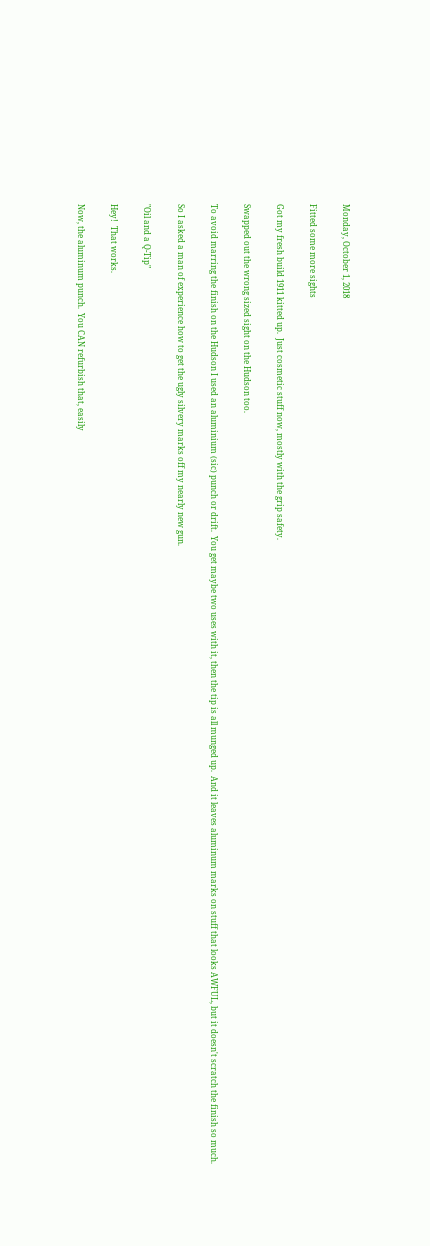Monday, October 1, 2018

Fitted some more sights

Got my fresh build 1911 kitted up.  Just cosmetic stuff now, mostly with the grip safety.

Swapped out the wrong sized sight on the Hudson too.

To avoid marring the finish on the Hudson I used an aluminium (sic) punch or drift.  You get maybe two uses with it, then the tip is all munged up.  And it leaves aluminum marks on stuff that looks AWFUL, but it doesn't scratch the finish so much.

So I asked a man of experience how to get the ugly silvery marks off my nearly new gun.

"Oil and a Q-Tip"

Hey!  That works.

Now, the aluminum punch.  You CAN refurbish that, easily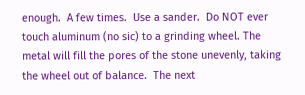enough.  A few times.  Use a sander.  Do NOT ever touch aluminum (no sic) to a grinding wheel. The metal will fill the pores of the stone unevenly, taking the wheel out of balance.  The next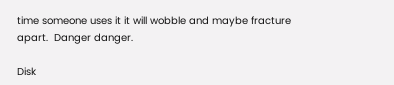time someone uses it it will wobble and maybe fracture apart.  Danger danger.

Disk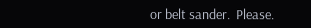or belt sander.  Please.